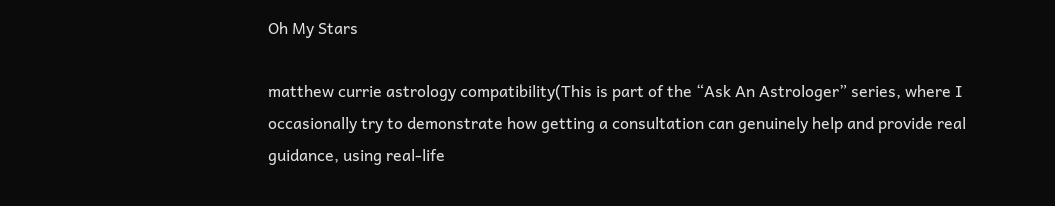Oh My Stars

matthew currie astrology compatibility(This is part of the “Ask An Astrologer” series, where I occasionally try to demonstrate how getting a consultation can genuinely help and provide real guidance, using real-life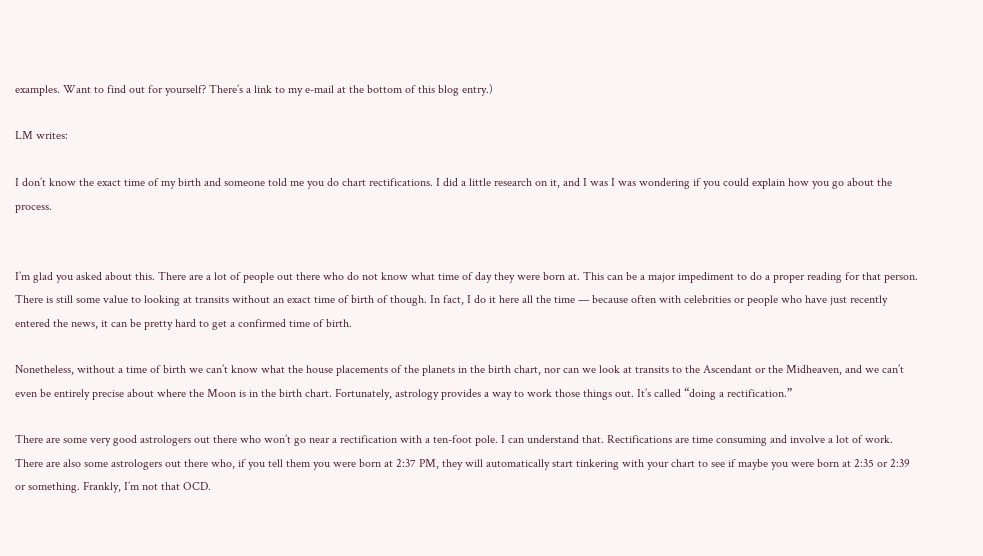examples. Want to find out for yourself? There’s a link to my e-mail at the bottom of this blog entry.)

LM writes:

I don’t know the exact time of my birth and someone told me you do chart rectifications. I did a little research on it, and I was I was wondering if you could explain how you go about the process.


I’m glad you asked about this. There are a lot of people out there who do not know what time of day they were born at. This can be a major impediment to do a proper reading for that person. There is still some value to looking at transits without an exact time of birth of though. In fact, I do it here all the time — because often with celebrities or people who have just recently entered the news, it can be pretty hard to get a confirmed time of birth.

Nonetheless, without a time of birth we can’t know what the house placements of the planets in the birth chart, nor can we look at transits to the Ascendant or the Midheaven, and we can’t even be entirely precise about where the Moon is in the birth chart. Fortunately, astrology provides a way to work those things out. It’s called “doing a rectification.”

There are some very good astrologers out there who won’t go near a rectification with a ten-foot pole. I can understand that. Rectifications are time consuming and involve a lot of work. There are also some astrologers out there who, if you tell them you were born at 2:37 PM, they will automatically start tinkering with your chart to see if maybe you were born at 2:35 or 2:39 or something. Frankly, I’m not that OCD.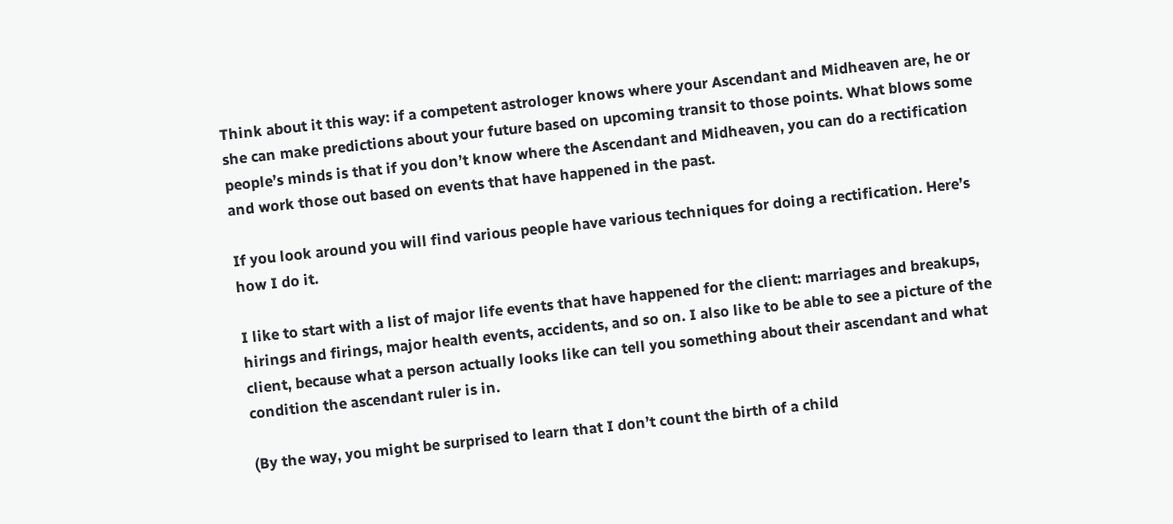Think about it this way: if a competent astrologer knows where your Ascendant and Midheaven are, he or she can make predictions about your future based on upcoming transit to those points. What blows some people’s minds is that if you don’t know where the Ascendant and Midheaven, you can do a rectification and work those out based on events that have happened in the past.

If you look around you will find various people have various techniques for doing a rectification. Here’s how I do it.

I like to start with a list of major life events that have happened for the client: marriages and breakups, hirings and firings, major health events, accidents, and so on. I also like to be able to see a picture of the client, because what a person actually looks like can tell you something about their ascendant and what condition the ascendant ruler is in.

(By the way, you might be surprised to learn that I don’t count the birth of a child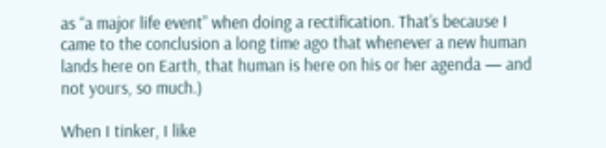as “a major life event” when doing a rectification. That’s because I came to the conclusion a long time ago that whenever a new human lands here on Earth, that human is here on his or her agenda — and not yours, so much.)

When I tinker, I like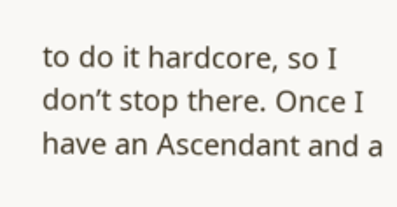to do it hardcore, so I don’t stop there. Once I have an Ascendant and a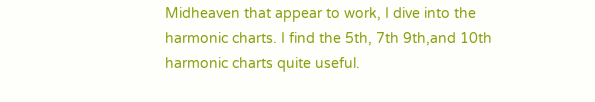Midheaven that appear to work, I dive into the harmonic charts. I find the 5th, 7th 9th,and 10th harmonic charts quite useful.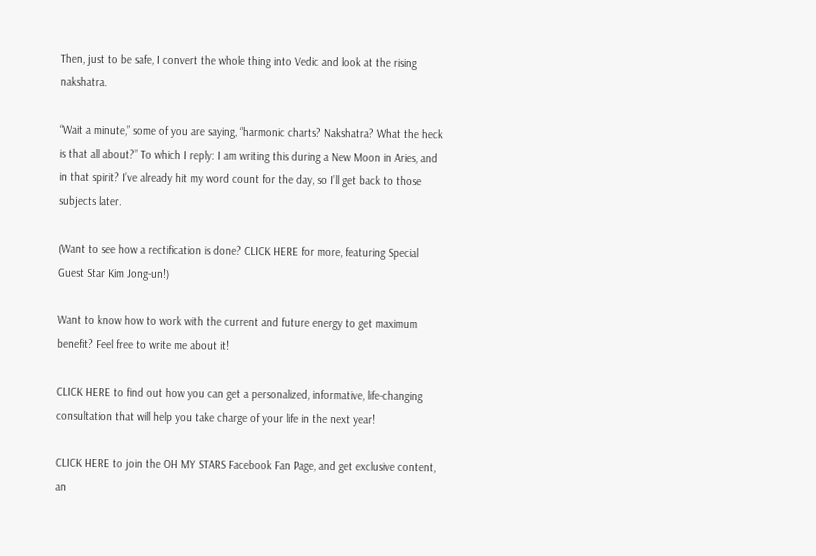Then, just to be safe, I convert the whole thing into Vedic and look at the rising nakshatra.

“Wait a minute,” some of you are saying, “harmonic charts? Nakshatra? What the heck is that all about?” To which I reply: I am writing this during a New Moon in Aries, and in that spirit? I’ve already hit my word count for the day, so I’ll get back to those subjects later.

(Want to see how a rectification is done? CLICK HERE for more, featuring Special Guest Star Kim Jong-un!)

Want to know how to work with the current and future energy to get maximum benefit? Feel free to write me about it!

CLICK HERE to find out how you can get a personalized, informative, life-changing consultation that will help you take charge of your life in the next year!

CLICK HERE to join the OH MY STARS Facebook Fan Page, and get exclusive content, an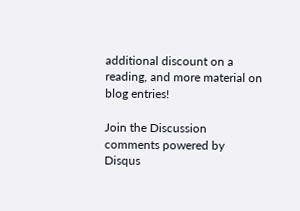additional discount on a reading, and more material on blog entries!

Join the Discussion
comments powered by Disqus